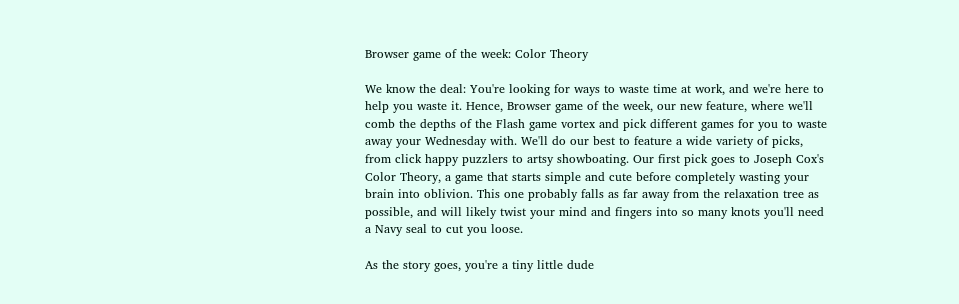Browser game of the week: Color Theory

We know the deal: You're looking for ways to waste time at work, and we're here to help you waste it. Hence, Browser game of the week, our new feature, where we'll comb the depths of the Flash game vortex and pick different games for you to waste away your Wednesday with. We'll do our best to feature a wide variety of picks, from click happy puzzlers to artsy showboating. Our first pick goes to Joseph Cox's Color Theory, a game that starts simple and cute before completely wasting your brain into oblivion. This one probably falls as far away from the relaxation tree as possible, and will likely twist your mind and fingers into so many knots you'll need a Navy seal to cut you loose.

As the story goes, you're a tiny little dude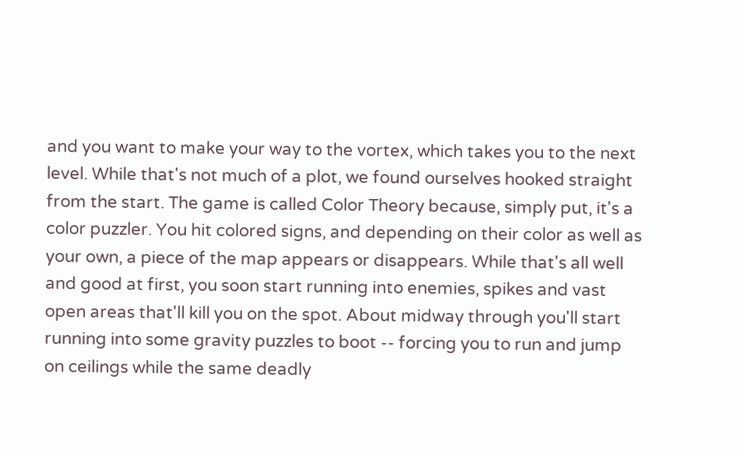and you want to make your way to the vortex, which takes you to the next level. While that's not much of a plot, we found ourselves hooked straight from the start. The game is called Color Theory because, simply put, it's a color puzzler. You hit colored signs, and depending on their color as well as your own, a piece of the map appears or disappears. While that's all well and good at first, you soon start running into enemies, spikes and vast open areas that'll kill you on the spot. About midway through you'll start running into some gravity puzzles to boot -- forcing you to run and jump on ceilings while the same deadly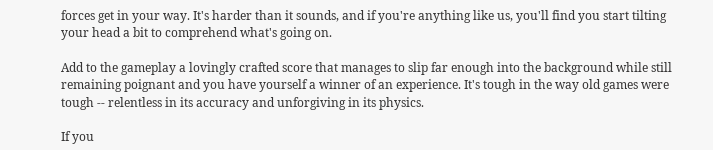forces get in your way. It's harder than it sounds, and if you're anything like us, you'll find you start tilting your head a bit to comprehend what's going on.

Add to the gameplay a lovingly crafted score that manages to slip far enough into the background while still remaining poignant and you have yourself a winner of an experience. It's tough in the way old games were tough -- relentless in its accuracy and unforgiving in its physics.

If you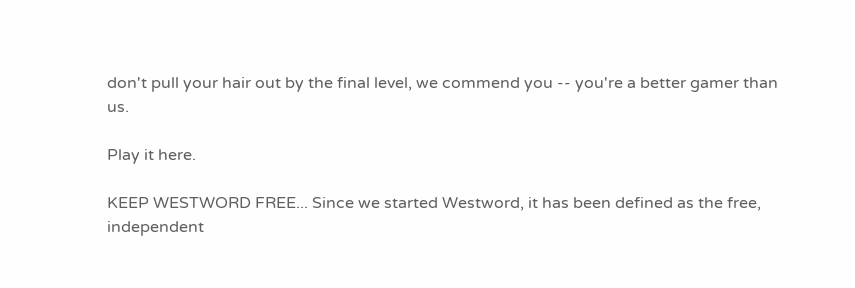don't pull your hair out by the final level, we commend you -- you're a better gamer than us.

Play it here.

KEEP WESTWORD FREE... Since we started Westword, it has been defined as the free, independent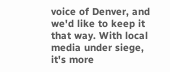voice of Denver, and we'd like to keep it that way. With local media under siege, it's more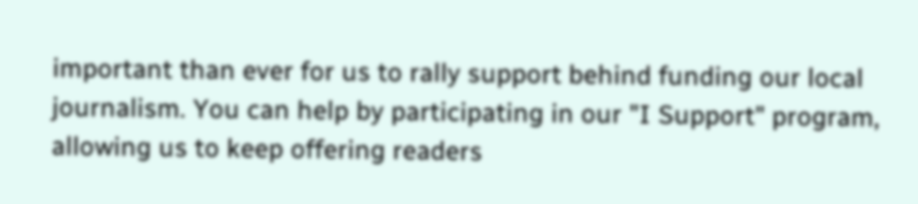important than ever for us to rally support behind funding our local journalism. You can help by participating in our "I Support" program, allowing us to keep offering readers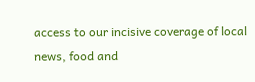access to our incisive coverage of local news, food and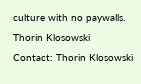culture with no paywalls.
Thorin Klosowski
Contact: Thorin Klosowski